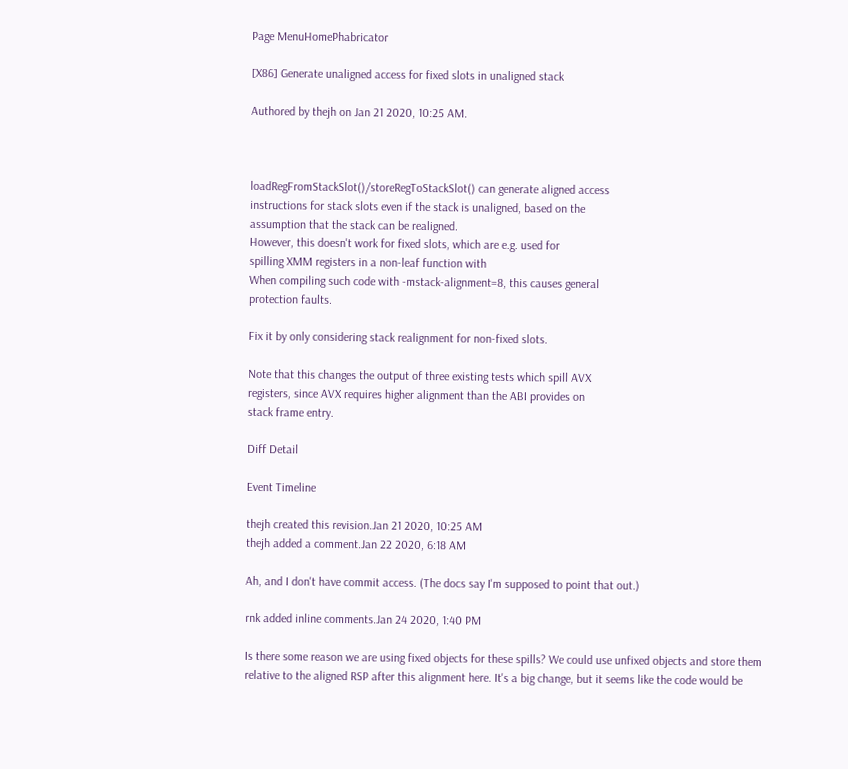Page MenuHomePhabricator

[X86] Generate unaligned access for fixed slots in unaligned stack

Authored by thejh on Jan 21 2020, 10:25 AM.



loadRegFromStackSlot()/storeRegToStackSlot() can generate aligned access
instructions for stack slots even if the stack is unaligned, based on the
assumption that the stack can be realigned.
However, this doesn't work for fixed slots, which are e.g. used for
spilling XMM registers in a non-leaf function with
When compiling such code with -mstack-alignment=8, this causes general
protection faults.

Fix it by only considering stack realignment for non-fixed slots.

Note that this changes the output of three existing tests which spill AVX
registers, since AVX requires higher alignment than the ABI provides on
stack frame entry.

Diff Detail

Event Timeline

thejh created this revision.Jan 21 2020, 10:25 AM
thejh added a comment.Jan 22 2020, 6:18 AM

Ah, and I don't have commit access. (The docs say I'm supposed to point that out.)

rnk added inline comments.Jan 24 2020, 1:40 PM

Is there some reason we are using fixed objects for these spills? We could use unfixed objects and store them relative to the aligned RSP after this alignment here. It's a big change, but it seems like the code would be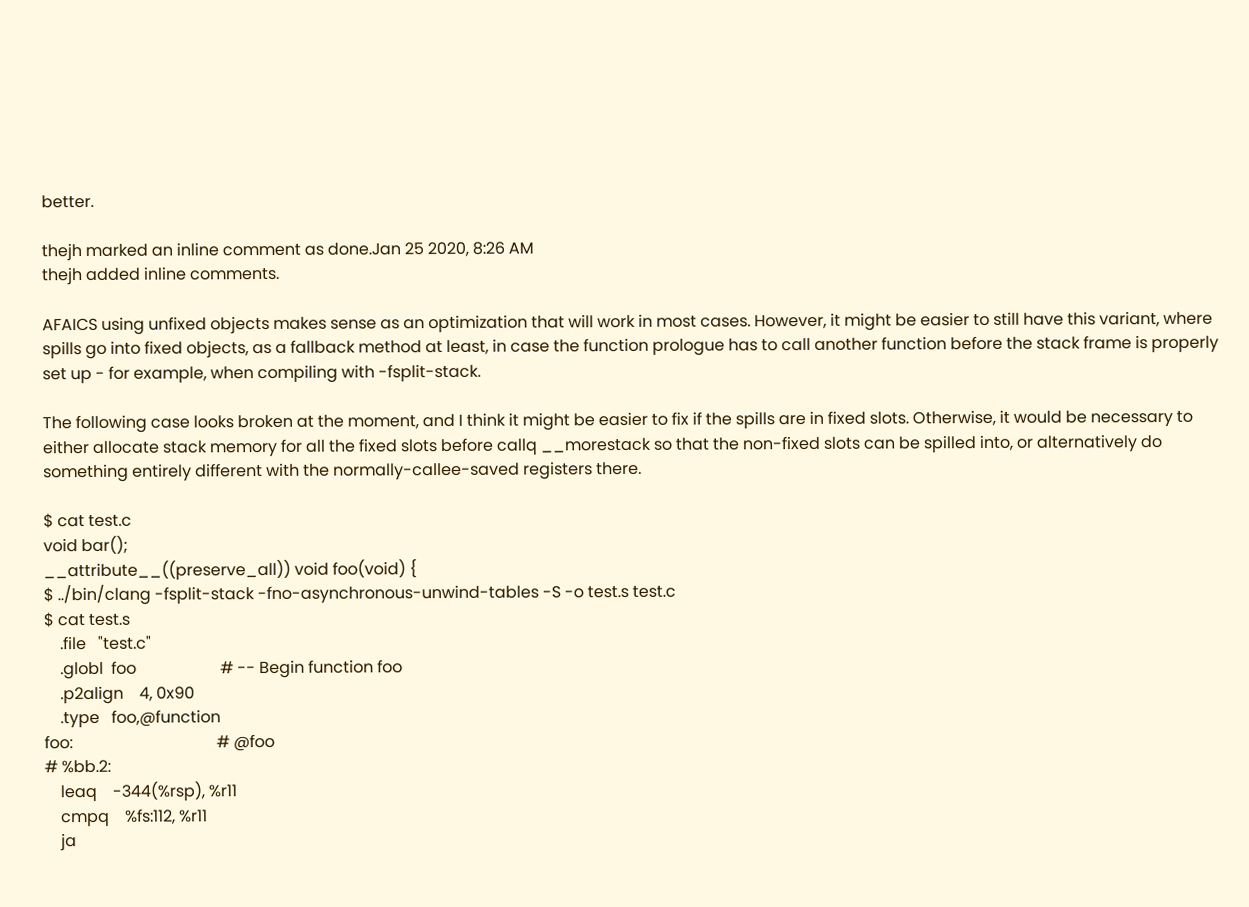better.

thejh marked an inline comment as done.Jan 25 2020, 8:26 AM
thejh added inline comments.

AFAICS using unfixed objects makes sense as an optimization that will work in most cases. However, it might be easier to still have this variant, where spills go into fixed objects, as a fallback method at least, in case the function prologue has to call another function before the stack frame is properly set up - for example, when compiling with -fsplit-stack.

The following case looks broken at the moment, and I think it might be easier to fix if the spills are in fixed slots. Otherwise, it would be necessary to either allocate stack memory for all the fixed slots before callq __morestack so that the non-fixed slots can be spilled into, or alternatively do something entirely different with the normally-callee-saved registers there.

$ cat test.c
void bar();
__attribute__((preserve_all)) void foo(void) {
$ ../bin/clang -fsplit-stack -fno-asynchronous-unwind-tables -S -o test.s test.c
$ cat test.s
    .file   "test.c"
    .globl  foo                     # -- Begin function foo
    .p2align    4, 0x90
    .type   foo,@function
foo:                                    # @foo
# %bb.2:
    leaq    -344(%rsp), %r11
    cmpq    %fs:112, %r11
    ja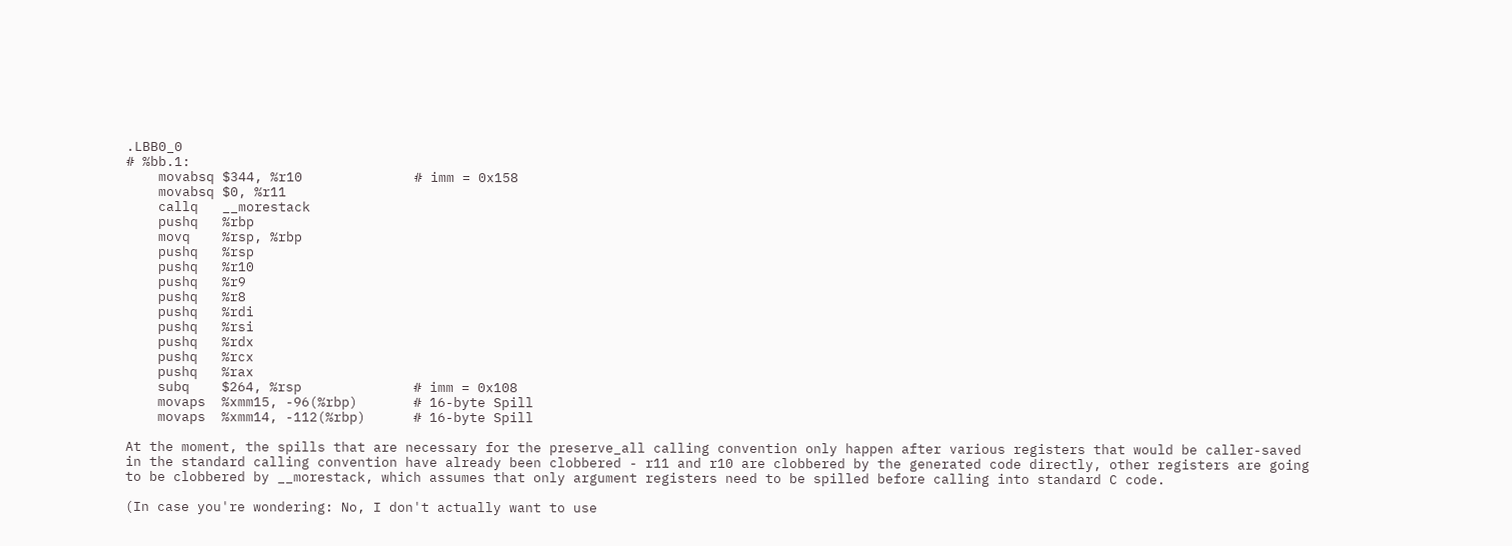.LBB0_0
# %bb.1:
    movabsq $344, %r10              # imm = 0x158
    movabsq $0, %r11
    callq   __morestack
    pushq   %rbp
    movq    %rsp, %rbp
    pushq   %rsp
    pushq   %r10
    pushq   %r9
    pushq   %r8
    pushq   %rdi
    pushq   %rsi
    pushq   %rdx
    pushq   %rcx
    pushq   %rax
    subq    $264, %rsp              # imm = 0x108
    movaps  %xmm15, -96(%rbp)       # 16-byte Spill
    movaps  %xmm14, -112(%rbp)      # 16-byte Spill

At the moment, the spills that are necessary for the preserve_all calling convention only happen after various registers that would be caller-saved in the standard calling convention have already been clobbered - r11 and r10 are clobbered by the generated code directly, other registers are going to be clobbered by __morestack, which assumes that only argument registers need to be spilled before calling into standard C code.

(In case you're wondering: No, I don't actually want to use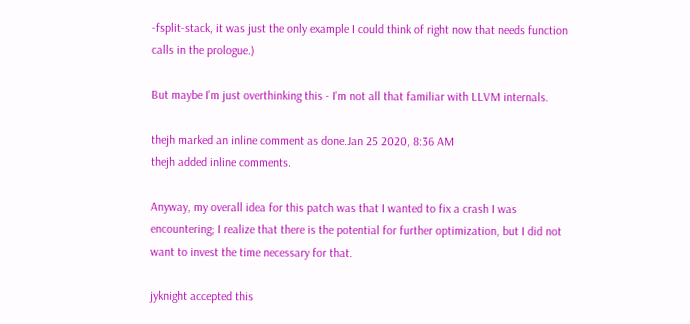-fsplit-stack, it was just the only example I could think of right now that needs function calls in the prologue.)

But maybe I'm just overthinking this - I'm not all that familiar with LLVM internals.

thejh marked an inline comment as done.Jan 25 2020, 8:36 AM
thejh added inline comments.

Anyway, my overall idea for this patch was that I wanted to fix a crash I was encountering; I realize that there is the potential for further optimization, but I did not want to invest the time necessary for that.

jyknight accepted this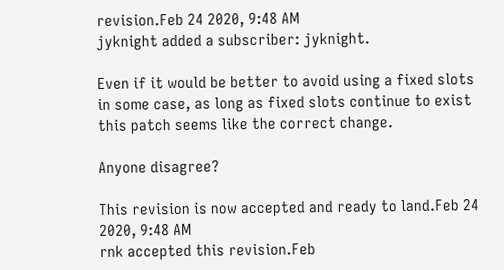revision.Feb 24 2020, 9:48 AM
jyknight added a subscriber: jyknight.

Even if it would be better to avoid using a fixed slots in some case, as long as fixed slots continue to exist this patch seems like the correct change.

Anyone disagree?

This revision is now accepted and ready to land.Feb 24 2020, 9:48 AM
rnk accepted this revision.Feb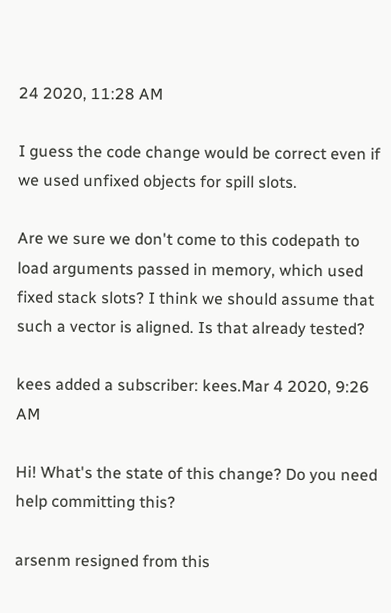24 2020, 11:28 AM

I guess the code change would be correct even if we used unfixed objects for spill slots.

Are we sure we don't come to this codepath to load arguments passed in memory, which used fixed stack slots? I think we should assume that such a vector is aligned. Is that already tested?

kees added a subscriber: kees.Mar 4 2020, 9:26 AM

Hi! What's the state of this change? Do you need help committing this?

arsenm resigned from this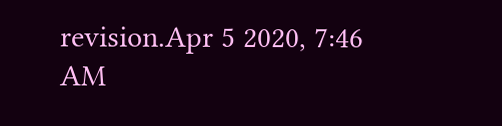revision.Apr 5 2020, 7:46 AM